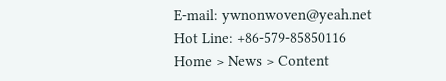E-mail: ywnonwoven@yeah.net
Hot Line: +86-579-85850116
Home > News > Content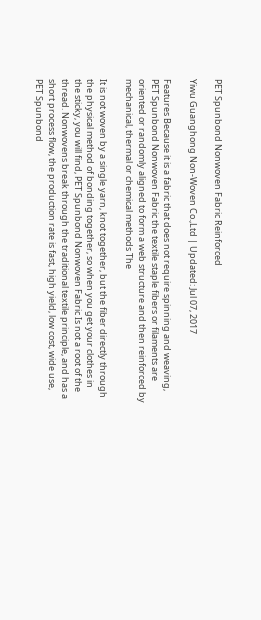PET Spunbond Nonwoven Fabric Reinforced

Yiwu Guanghong Non-Woven Co.,Ltd | Updated: Jul 07, 2017

Features Because it is a fabric that does not require spinning and weaving, PET Spunbond Nonwoven Fabric the textile staple fibers or filaments are oriented or randomly aligned to form a web structure and then reinforced by mechanical, thermal or chemical methods The

It is not woven by a single yarn, knot together, but the fiber directly through the physical method of bonding together, so when you get your clothes in the sticky, you will find, PET Spunbond Nonwoven Fabric Is not a root of the thread. Nonwovens break through the traditional textile principle, and has a short process flow, the production rate is fast, high yield, low cost, wide use, PET Spunbond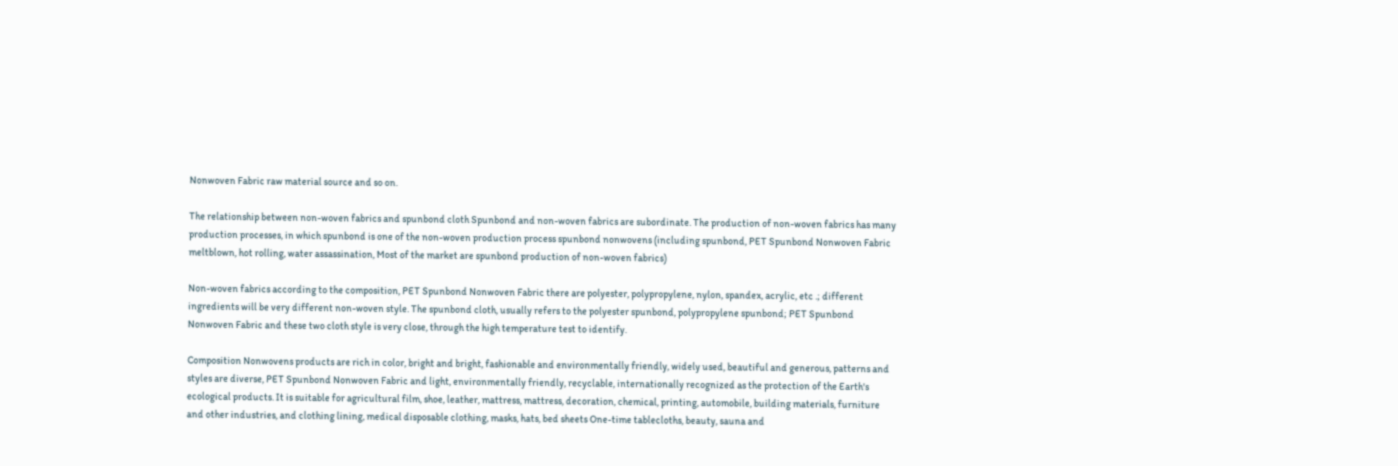Nonwoven Fabric raw material source and so on.

The relationship between non-woven fabrics and spunbond cloth Spunbond and non-woven fabrics are subordinate. The production of non-woven fabrics has many production processes, in which spunbond is one of the non-woven production process spunbond nonwovens (including spunbond, PET Spunbond Nonwoven Fabric meltblown, hot rolling, water assassination, Most of the market are spunbond production of non-woven fabrics)

Non-woven fabrics according to the composition, PET Spunbond Nonwoven Fabric there are polyester, polypropylene, nylon, spandex, acrylic, etc .; different ingredients will be very different non-woven style. The spunbond cloth, usually refers to the polyester spunbond, polypropylene spunbond; PET Spunbond Nonwoven Fabric and these two cloth style is very close, through the high temperature test to identify.

Composition Nonwovens products are rich in color, bright and bright, fashionable and environmentally friendly, widely used, beautiful and generous, patterns and styles are diverse, PET Spunbond Nonwoven Fabric and light, environmentally friendly, recyclable, internationally recognized as the protection of the Earth's ecological products. It is suitable for agricultural film, shoe, leather, mattress, mattress, decoration, chemical, printing, automobile, building materials, furniture and other industries, and clothing lining, medical disposable clothing, masks, hats, bed sheets One-time tablecloths, beauty, sauna and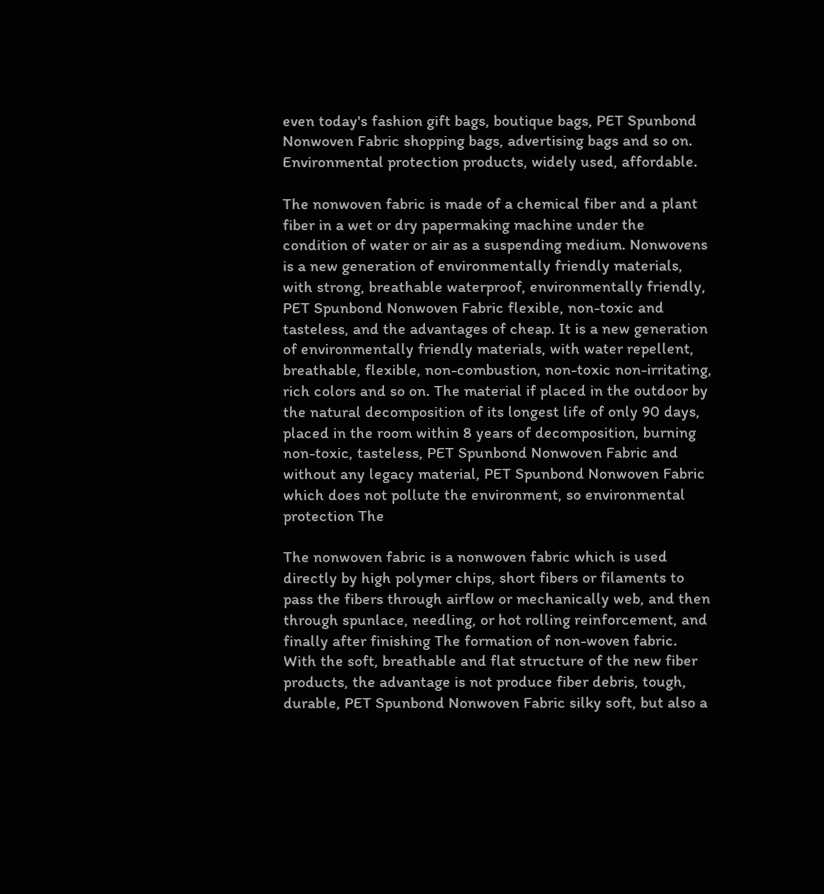even today's fashion gift bags, boutique bags, PET Spunbond Nonwoven Fabric shopping bags, advertising bags and so on. Environmental protection products, widely used, affordable.

The nonwoven fabric is made of a chemical fiber and a plant fiber in a wet or dry papermaking machine under the condition of water or air as a suspending medium. Nonwovens is a new generation of environmentally friendly materials, with strong, breathable waterproof, environmentally friendly, PET Spunbond Nonwoven Fabric flexible, non-toxic and tasteless, and the advantages of cheap. It is a new generation of environmentally friendly materials, with water repellent, breathable, flexible, non-combustion, non-toxic non-irritating, rich colors and so on. The material if placed in the outdoor by the natural decomposition of its longest life of only 90 days, placed in the room within 8 years of decomposition, burning non-toxic, tasteless, PET Spunbond Nonwoven Fabric and without any legacy material, PET Spunbond Nonwoven Fabric which does not pollute the environment, so environmental protection The

The nonwoven fabric is a nonwoven fabric which is used directly by high polymer chips, short fibers or filaments to pass the fibers through airflow or mechanically web, and then through spunlace, needling, or hot rolling reinforcement, and finally after finishing The formation of non-woven fabric. With the soft, breathable and flat structure of the new fiber products, the advantage is not produce fiber debris, tough, durable, PET Spunbond Nonwoven Fabric silky soft, but also a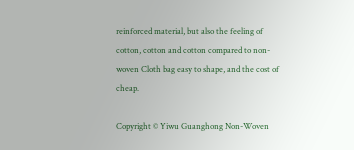reinforced material, but also the feeling of cotton, cotton and cotton compared to non-woven Cloth bag easy to shape, and the cost of cheap.

Copyright © Yiwu Guanghong Non-Woven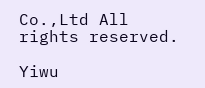Co.,Ltd All rights reserved.

Yiwu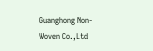Guanghong Non-Woven Co.,Ltd